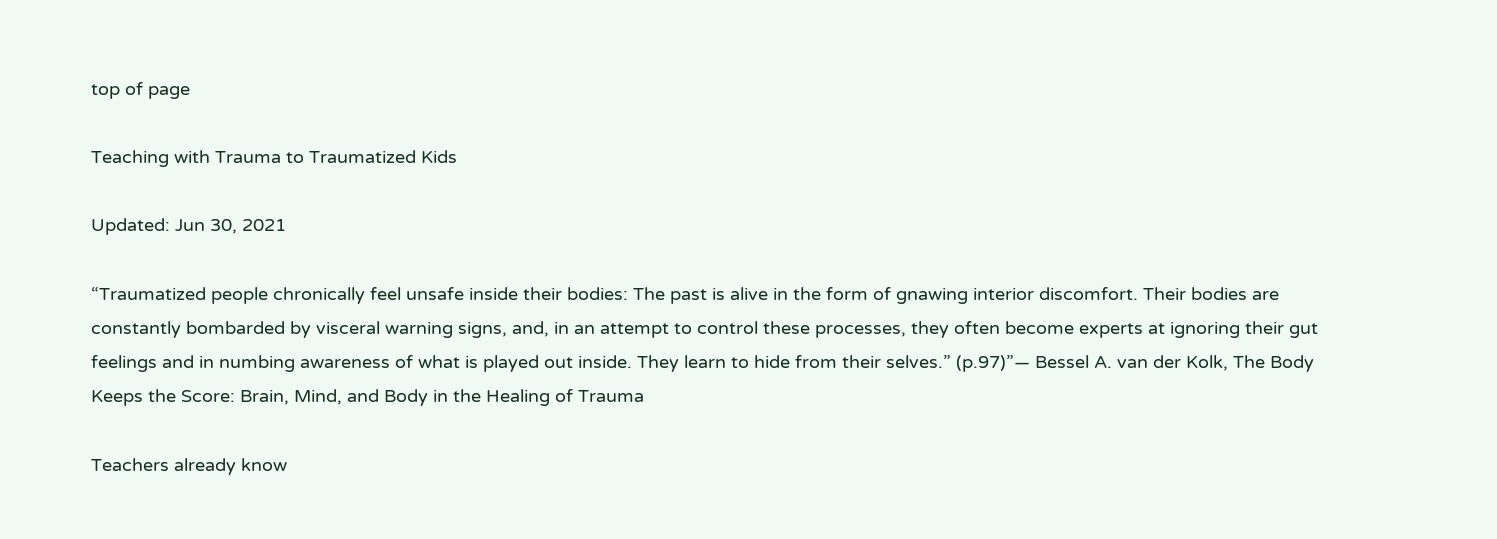top of page

Teaching with Trauma to Traumatized Kids

Updated: Jun 30, 2021

“Traumatized people chronically feel unsafe inside their bodies: The past is alive in the form of gnawing interior discomfort. Their bodies are constantly bombarded by visceral warning signs, and, in an attempt to control these processes, they often become experts at ignoring their gut feelings and in numbing awareness of what is played out inside. They learn to hide from their selves.” (p.97)”― Bessel A. van der Kolk, The Body Keeps the Score: Brain, Mind, and Body in the Healing of Trauma

Teachers already know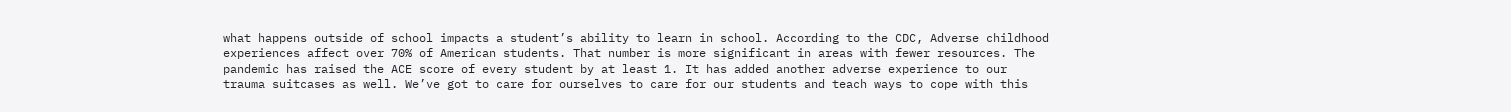what happens outside of school impacts a student’s ability to learn in school. According to the CDC, Adverse childhood experiences affect over 70% of American students. That number is more significant in areas with fewer resources. The pandemic has raised the ACE score of every student by at least 1. It has added another adverse experience to our trauma suitcases as well. We’ve got to care for ourselves to care for our students and teach ways to cope with this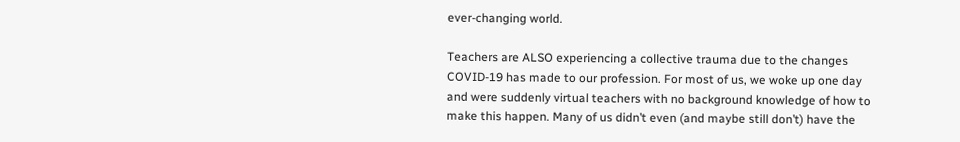ever-changing world.

Teachers are ALSO experiencing a collective trauma due to the changes COVID-19 has made to our profession. For most of us, we woke up one day and were suddenly virtual teachers with no background knowledge of how to make this happen. Many of us didn’t even (and maybe still don’t) have the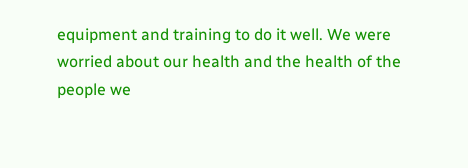equipment and training to do it well. We were worried about our health and the health of the people we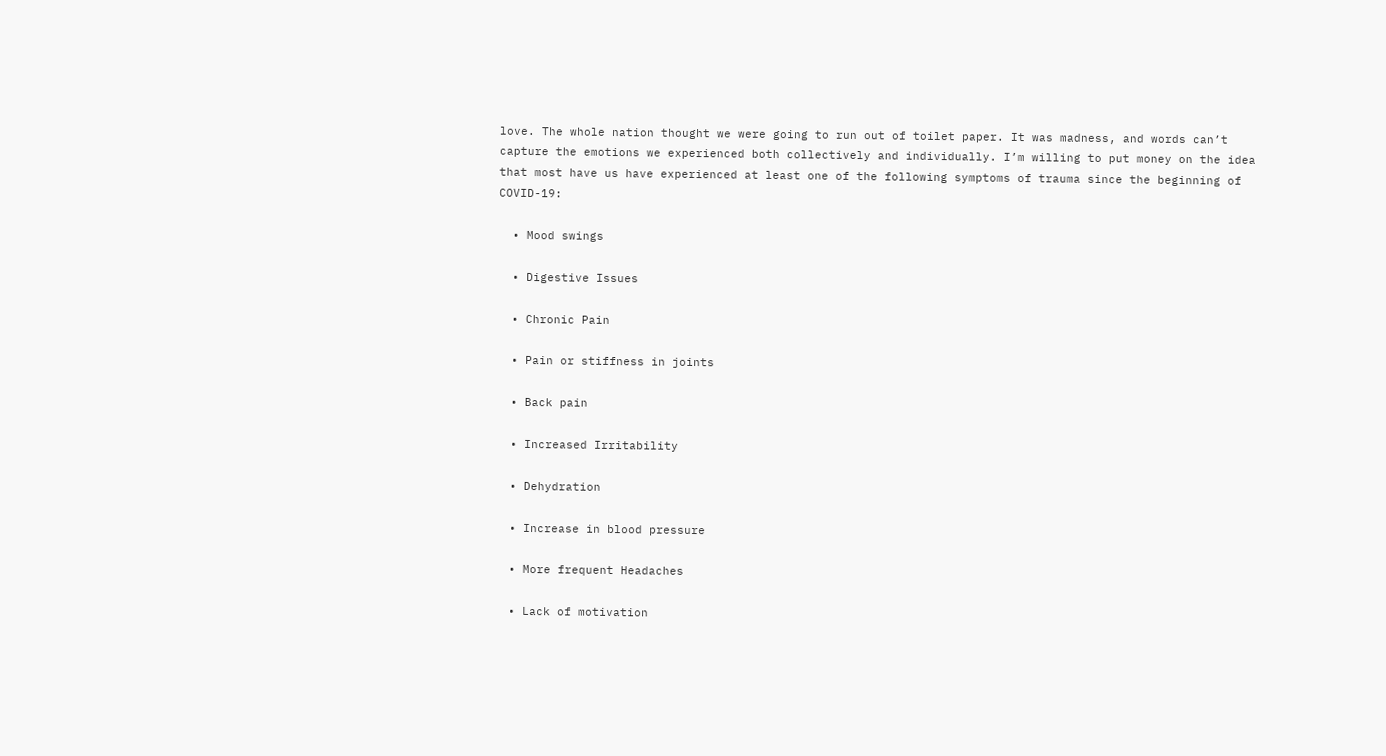love. The whole nation thought we were going to run out of toilet paper. It was madness, and words can’t capture the emotions we experienced both collectively and individually. I’m willing to put money on the idea that most have us have experienced at least one of the following symptoms of trauma since the beginning of COVID-19:

  • Mood swings

  • Digestive Issues

  • Chronic Pain

  • Pain or stiffness in joints

  • Back pain

  • Increased Irritability

  • Dehydration

  • Increase in blood pressure

  • More frequent Headaches

  • Lack of motivation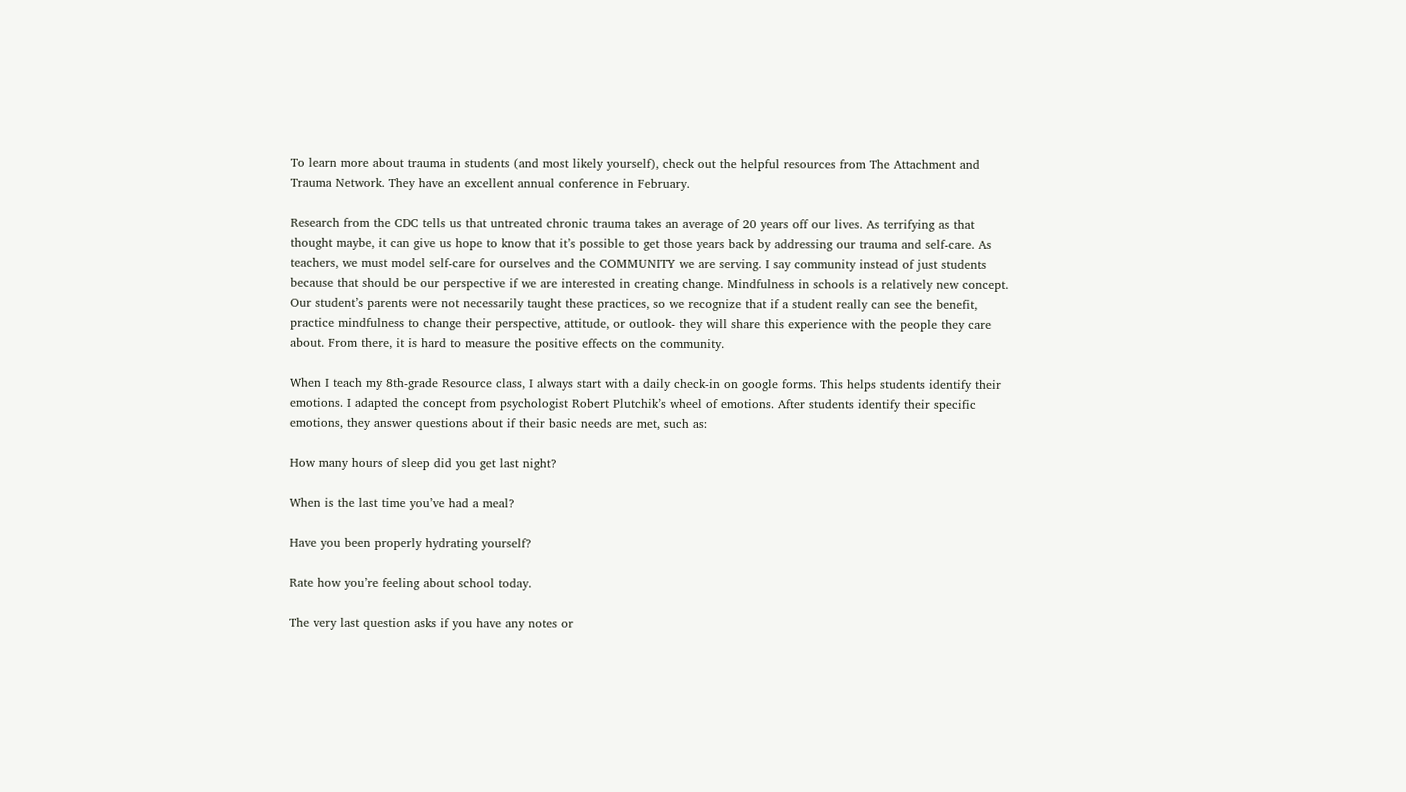To learn more about trauma in students (and most likely yourself), check out the helpful resources from The Attachment and Trauma Network. They have an excellent annual conference in February.

Research from the CDC tells us that untreated chronic trauma takes an average of 20 years off our lives. As terrifying as that thought maybe, it can give us hope to know that it’s possible to get those years back by addressing our trauma and self-care. As teachers, we must model self-care for ourselves and the COMMUNITY we are serving. I say community instead of just students because that should be our perspective if we are interested in creating change. Mindfulness in schools is a relatively new concept. Our student’s parents were not necessarily taught these practices, so we recognize that if a student really can see the benefit, practice mindfulness to change their perspective, attitude, or outlook- they will share this experience with the people they care about. From there, it is hard to measure the positive effects on the community.

When I teach my 8th-grade Resource class, I always start with a daily check-in on google forms. This helps students identify their emotions. I adapted the concept from psychologist Robert Plutchik’s wheel of emotions. After students identify their specific emotions, they answer questions about if their basic needs are met, such as:

How many hours of sleep did you get last night?

When is the last time you’ve had a meal?

Have you been properly hydrating yourself?

Rate how you’re feeling about school today.

The very last question asks if you have any notes or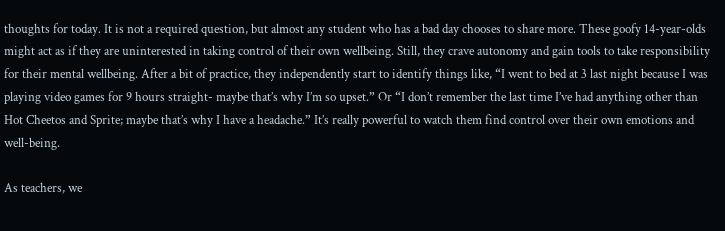thoughts for today. It is not a required question, but almost any student who has a bad day chooses to share more. These goofy 14-year-olds might act as if they are uninterested in taking control of their own wellbeing. Still, they crave autonomy and gain tools to take responsibility for their mental wellbeing. After a bit of practice, they independently start to identify things like, “I went to bed at 3 last night because I was playing video games for 9 hours straight- maybe that’s why I’m so upset.” Or “I don’t remember the last time I’ve had anything other than Hot Cheetos and Sprite; maybe that’s why I have a headache.” It’s really powerful to watch them find control over their own emotions and well-being.

As teachers, we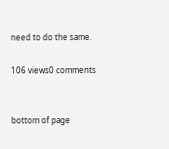need to do the same.

106 views0 comments


bottom of page